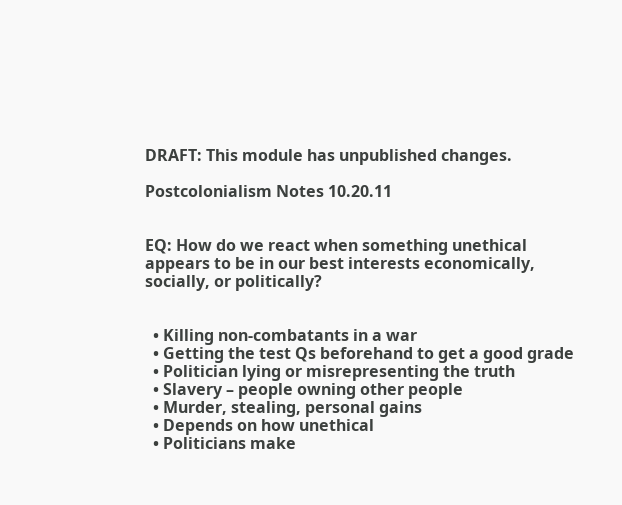DRAFT: This module has unpublished changes.

Postcolonialism Notes 10.20.11


EQ: How do we react when something unethical appears to be in our best interests economically, socially, or politically?


  • Killing non-combatants in a war
  • Getting the test Qs beforehand to get a good grade
  • Politician lying or misrepresenting the truth
  • Slavery – people owning other people
  • Murder, stealing, personal gains
  • Depends on how unethical
  • Politicians make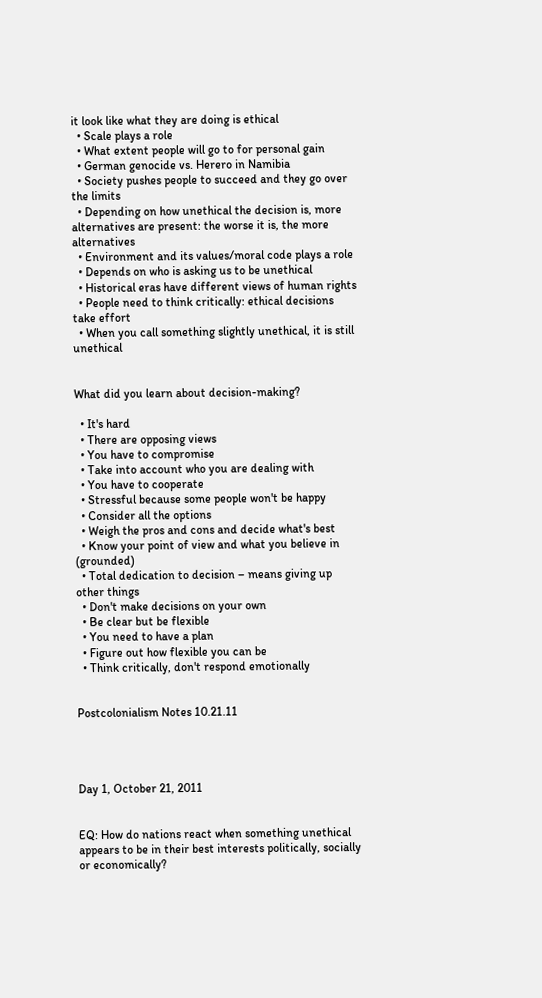it look like what they are doing is ethical
  • Scale plays a role
  • What extent people will go to for personal gain
  • German genocide vs. Herero in Namibia
  • Society pushes people to succeed and they go over the limits
  • Depending on how unethical the decision is, more alternatives are present: the worse it is, the more alternatives
  • Environment and its values/moral code plays a role
  • Depends on who is asking us to be unethical
  • Historical eras have different views of human rights
  • People need to think critically: ethical decisions take effort
  • When you call something slightly unethical, it is still unethical


What did you learn about decision-making?

  • It's hard
  • There are opposing views
  • You have to compromise
  • Take into account who you are dealing with
  • You have to cooperate
  • Stressful because some people won't be happy
  • Consider all the options
  • Weigh the pros and cons and decide what's best
  • Know your point of view and what you believe in (grounded)
  • Total dedication to decision – means giving up other things
  • Don't make decisions on your own
  • Be clear but be flexible
  • You need to have a plan
  • Figure out how flexible you can be
  • Think critically, don't respond emotionally


Postcolonialism Notes 10.21.11




Day 1, October 21, 2011


EQ: How do nations react when something unethical appears to be in their best interests politically, socially or economically?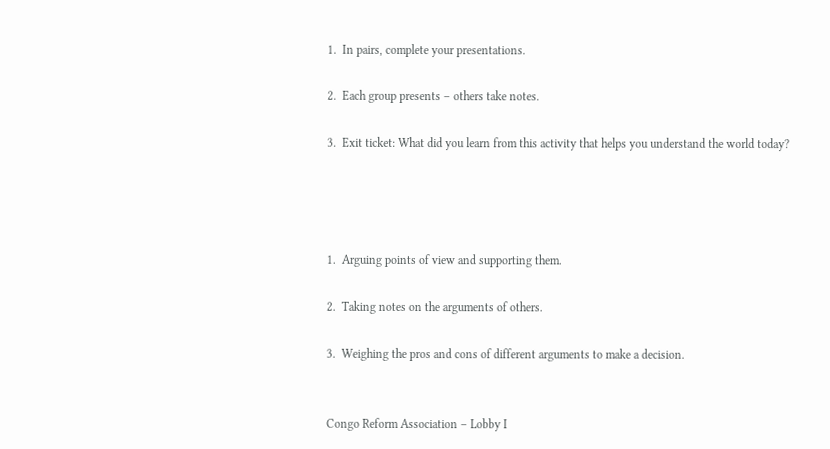1.  In pairs, complete your presentations.

2.  Each group presents – others take notes.

3.  Exit ticket: What did you learn from this activity that helps you understand the world today?




1.  Arguing points of view and supporting them.

2.  Taking notes on the arguments of others.

3.  Weighing the pros and cons of different arguments to make a decision.


Congo Reform Association – Lobby I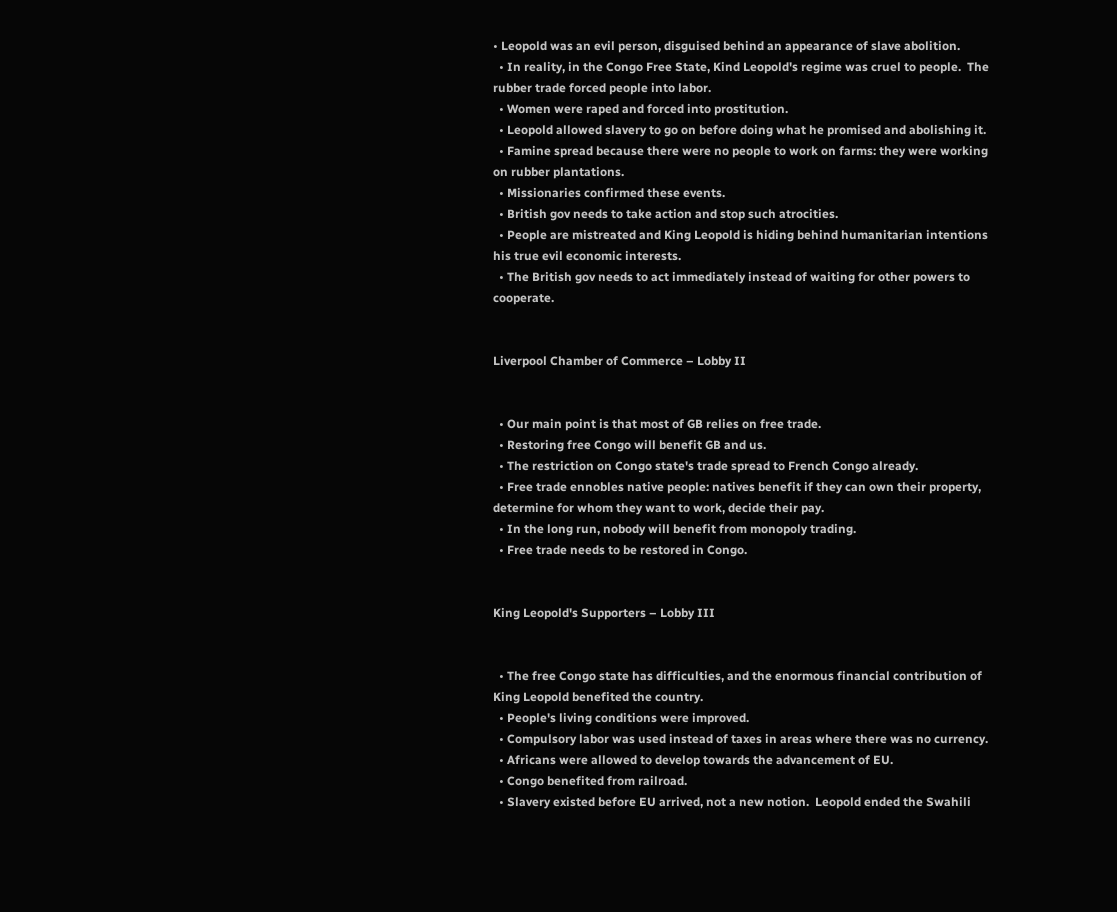• Leopold was an evil person, disguised behind an appearance of slave abolition.
  • In reality, in the Congo Free State, Kind Leopold's regime was cruel to people.  The rubber trade forced people into labor.
  • Women were raped and forced into prostitution.
  • Leopold allowed slavery to go on before doing what he promised and abolishing it.
  • Famine spread because there were no people to work on farms: they were working on rubber plantations.
  • Missionaries confirmed these events.
  • British gov needs to take action and stop such atrocities.
  • People are mistreated and King Leopold is hiding behind humanitarian intentions his true evil economic interests.
  • The British gov needs to act immediately instead of waiting for other powers to cooperate.


Liverpool Chamber of Commerce – Lobby II


  • Our main point is that most of GB relies on free trade.
  • Restoring free Congo will benefit GB and us.
  • The restriction on Congo state's trade spread to French Congo already.
  • Free trade ennobles native people: natives benefit if they can own their property, determine for whom they want to work, decide their pay.
  • In the long run, nobody will benefit from monopoly trading.
  • Free trade needs to be restored in Congo.


King Leopold's Supporters – Lobby III


  • The free Congo state has difficulties, and the enormous financial contribution of King Leopold benefited the country.
  • People's living conditions were improved.
  • Compulsory labor was used instead of taxes in areas where there was no currency.
  • Africans were allowed to develop towards the advancement of EU.
  • Congo benefited from railroad.
  • Slavery existed before EU arrived, not a new notion.  Leopold ended the Swahili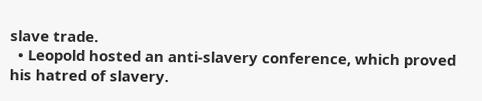slave trade.
  • Leopold hosted an anti-slavery conference, which proved his hatred of slavery.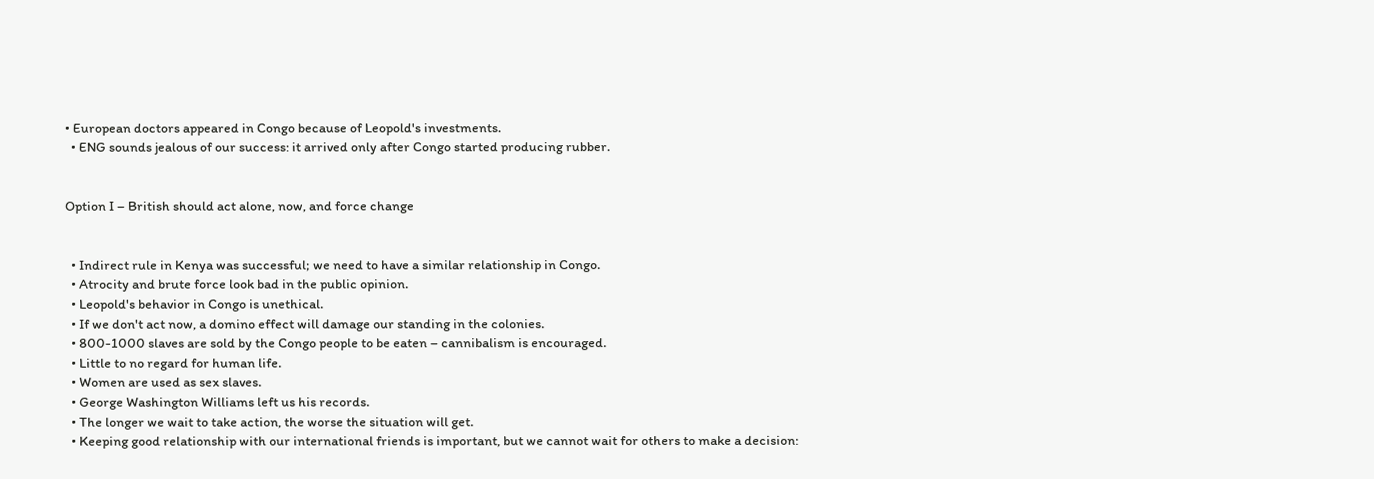• European doctors appeared in Congo because of Leopold's investments.
  • ENG sounds jealous of our success: it arrived only after Congo started producing rubber.


Option I – British should act alone, now, and force change


  • Indirect rule in Kenya was successful; we need to have a similar relationship in Congo.
  • Atrocity and brute force look bad in the public opinion.
  • Leopold's behavior in Congo is unethical.
  • If we don't act now, a domino effect will damage our standing in the colonies.
  • 800-1000 slaves are sold by the Congo people to be eaten – cannibalism is encouraged.
  • Little to no regard for human life.
  • Women are used as sex slaves.
  • George Washington Williams left us his records.
  • The longer we wait to take action, the worse the situation will get.
  • Keeping good relationship with our international friends is important, but we cannot wait for others to make a decision: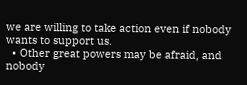we are willing to take action even if nobody wants to support us.
  • Other great powers may be afraid, and nobody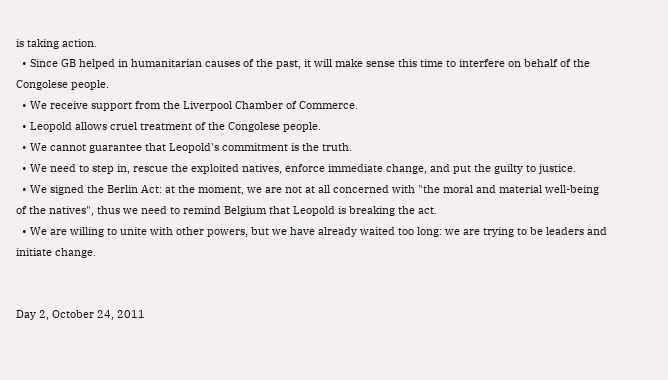is taking action.
  • Since GB helped in humanitarian causes of the past, it will make sense this time to interfere on behalf of the Congolese people.
  • We receive support from the Liverpool Chamber of Commerce.
  • Leopold allows cruel treatment of the Congolese people.
  • We cannot guarantee that Leopold's commitment is the truth.
  • We need to step in, rescue the exploited natives, enforce immediate change, and put the guilty to justice.
  • We signed the Berlin Act: at the moment, we are not at all concerned with "the moral and material well-being of the natives", thus we need to remind Belgium that Leopold is breaking the act.
  • We are willing to unite with other powers, but we have already waited too long: we are trying to be leaders and initiate change.


Day 2, October 24, 2011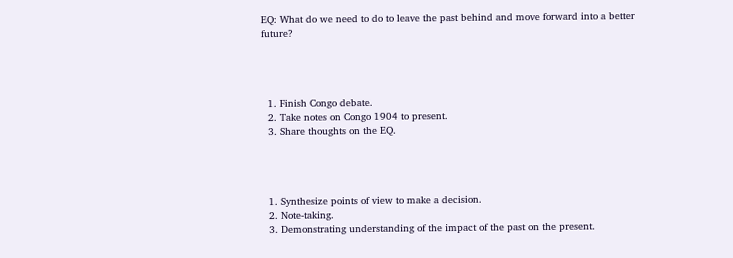EQ: What do we need to do to leave the past behind and move forward into a better future?




  1. Finish Congo debate.
  2. Take notes on Congo 1904 to present.
  3. Share thoughts on the EQ.




  1. Synthesize points of view to make a decision.
  2. Note-taking.
  3. Demonstrating understanding of the impact of the past on the present.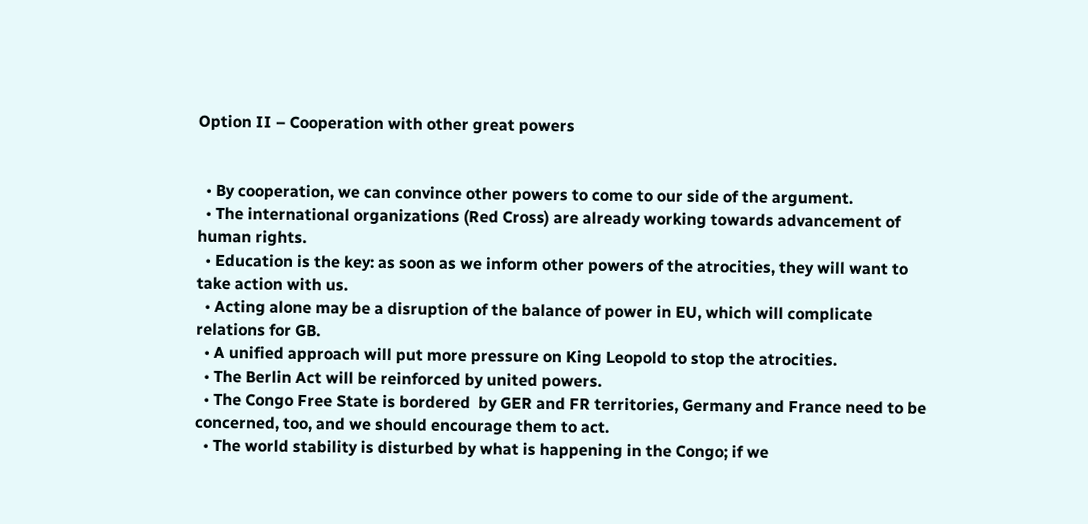Option II – Cooperation with other great powers


  • By cooperation, we can convince other powers to come to our side of the argument.
  • The international organizations (Red Cross) are already working towards advancement of human rights.
  • Education is the key: as soon as we inform other powers of the atrocities, they will want to take action with us.
  • Acting alone may be a disruption of the balance of power in EU, which will complicate relations for GB.
  • A unified approach will put more pressure on King Leopold to stop the atrocities.
  • The Berlin Act will be reinforced by united powers.
  • The Congo Free State is bordered  by GER and FR territories, Germany and France need to be concerned, too, and we should encourage them to act.
  • The world stability is disturbed by what is happening in the Congo; if we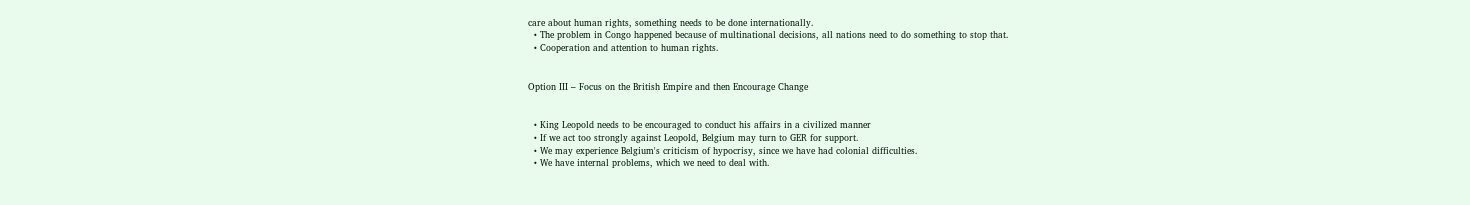care about human rights, something needs to be done internationally.
  • The problem in Congo happened because of multinational decisions, all nations need to do something to stop that.
  • Cooperation and attention to human rights.


Option III – Focus on the British Empire and then Encourage Change


  • King Leopold needs to be encouraged to conduct his affairs in a civilized manner
  • If we act too strongly against Leopold, Belgium may turn to GER for support.
  • We may experience Belgium's criticism of hypocrisy, since we have had colonial difficulties.
  • We have internal problems, which we need to deal with.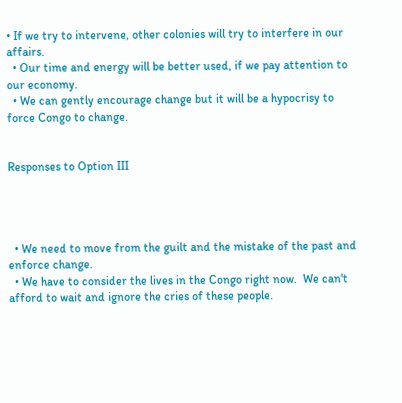• If we try to intervene, other colonies will try to interfere in our affairs.
  • Our time and energy will be better used, if we pay attention to our economy.
  • We can gently encourage change but it will be a hypocrisy to force Congo to change.


Responses to Option III




  • We need to move from the guilt and the mistake of the past and enforce change.
  • We have to consider the lives in the Congo right now.  We can't afford to wait and ignore the cries of these people.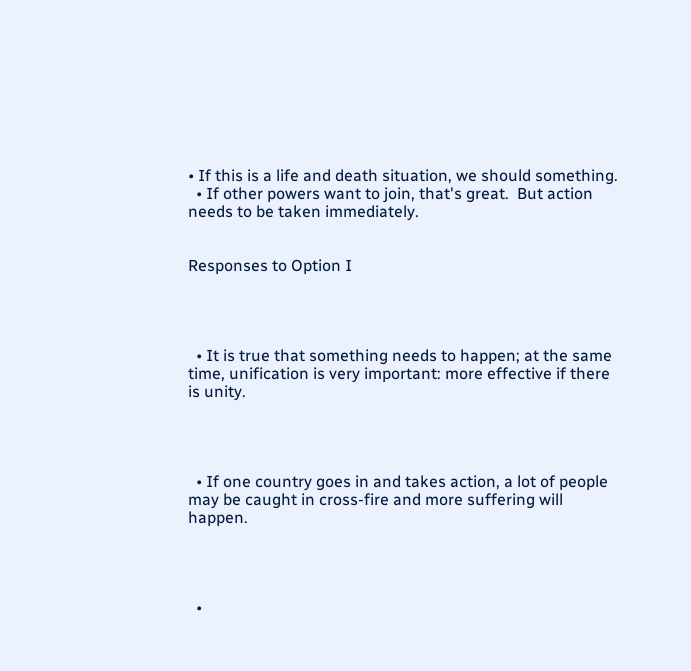• If this is a life and death situation, we should something.
  • If other powers want to join, that's great.  But action needs to be taken immediately.


Responses to Option I




  • It is true that something needs to happen; at the same time, unification is very important: more effective if there is unity.




  • If one country goes in and takes action, a lot of people may be caught in cross-fire and more suffering will happen.




  •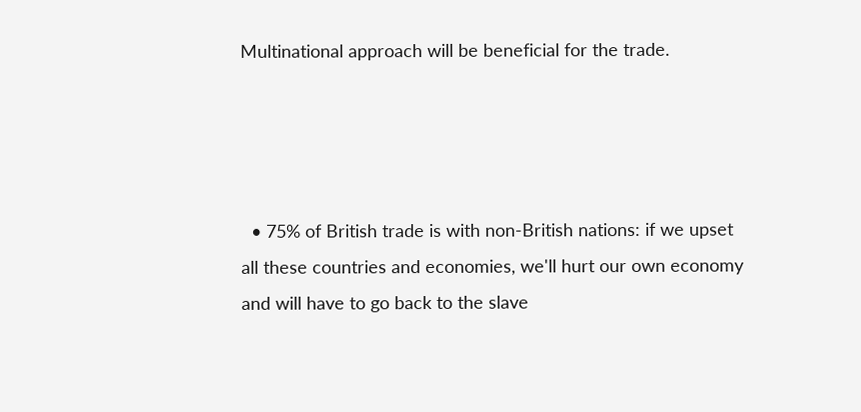Multinational approach will be beneficial for the trade.




  • 75% of British trade is with non-British nations: if we upset all these countries and economies, we'll hurt our own economy and will have to go back to the slave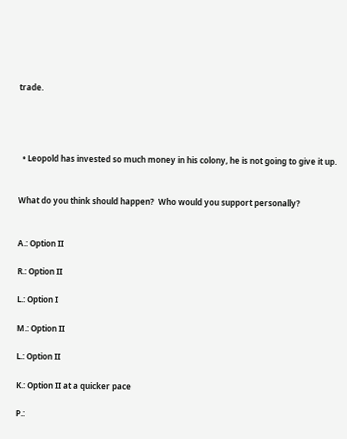trade.




  • Leopold has invested so much money in his colony, he is not going to give it up.


What do you think should happen?  Who would you support personally?


A.: Option II

R.: Option II

L.: Option I

M.: Option II

L.: Option II

K.: Option II at a quicker pace

P.: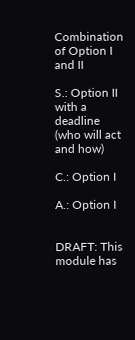Combination of Option I and II

S.: Option II with a deadline (who will act and how)

C.: Option I

A.: Option I


DRAFT: This module has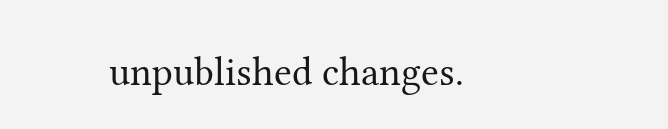unpublished changes.